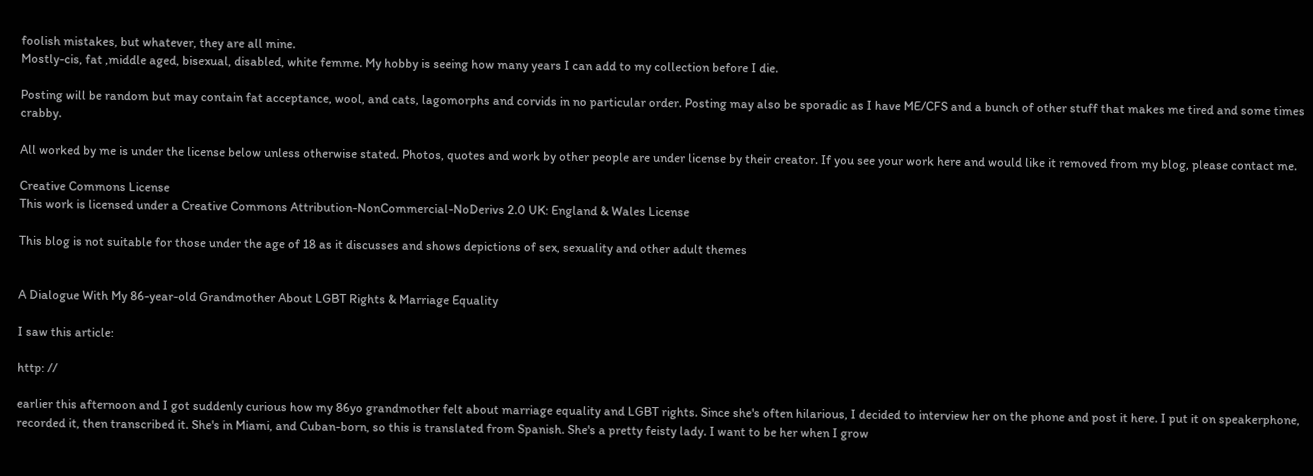foolish mistakes, but whatever, they are all mine.
Mostly-cis, fat ,middle aged, bisexual, disabled, white femme. My hobby is seeing how many years I can add to my collection before I die.

Posting will be random but may contain fat acceptance, wool, and cats, lagomorphs and corvids in no particular order. Posting may also be sporadic as I have ME/CFS and a bunch of other stuff that makes me tired and some times crabby.

All worked by me is under the license below unless otherwise stated. Photos, quotes and work by other people are under license by their creator. If you see your work here and would like it removed from my blog, please contact me.

Creative Commons License
This work is licensed under a Creative Commons Attribution-NonCommercial-NoDerivs 2.0 UK: England & Wales License

This blog is not suitable for those under the age of 18 as it discusses and shows depictions of sex, sexuality and other adult themes


A Dialogue With My 86-year-old Grandmother About LGBT Rights & Marriage Equality

I saw this article:

http: //

earlier this afternoon and I got suddenly curious how my 86yo grandmother felt about marriage equality and LGBT rights. Since she's often hilarious, I decided to interview her on the phone and post it here. I put it on speakerphone, recorded it, then transcribed it. She's in Miami, and Cuban-born, so this is translated from Spanish. She's a pretty feisty lady. I want to be her when I grow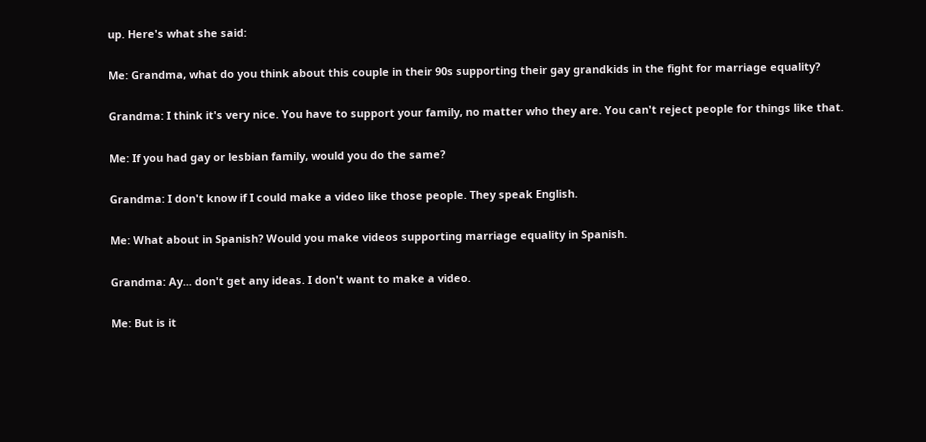up. Here's what she said:

Me: Grandma, what do you think about this couple in their 90s supporting their gay grandkids in the fight for marriage equality?

Grandma: I think it's very nice. You have to support your family, no matter who they are. You can't reject people for things like that.

Me: If you had gay or lesbian family, would you do the same?

Grandma: I don't know if I could make a video like those people. They speak English.

Me: What about in Spanish? Would you make videos supporting marriage equality in Spanish.

Grandma: Ay... don't get any ideas. I don't want to make a video.

Me: But is it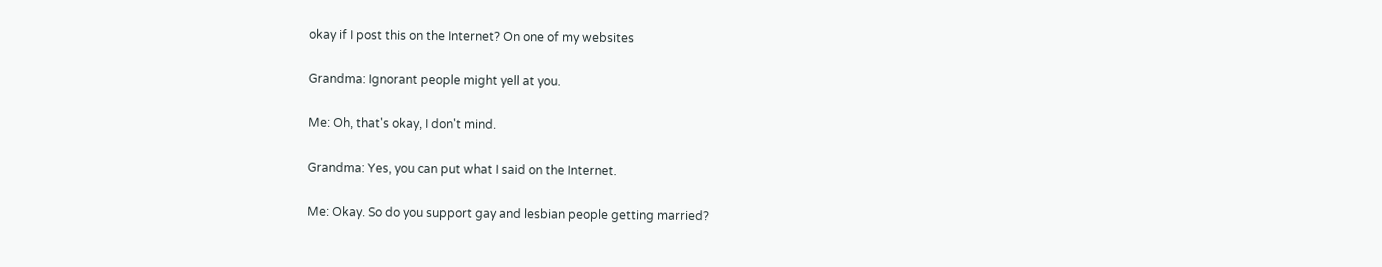okay if I post this on the Internet? On one of my websites

Grandma: Ignorant people might yell at you.

Me: Oh, that's okay, I don't mind.

Grandma: Yes, you can put what I said on the Internet.

Me: Okay. So do you support gay and lesbian people getting married?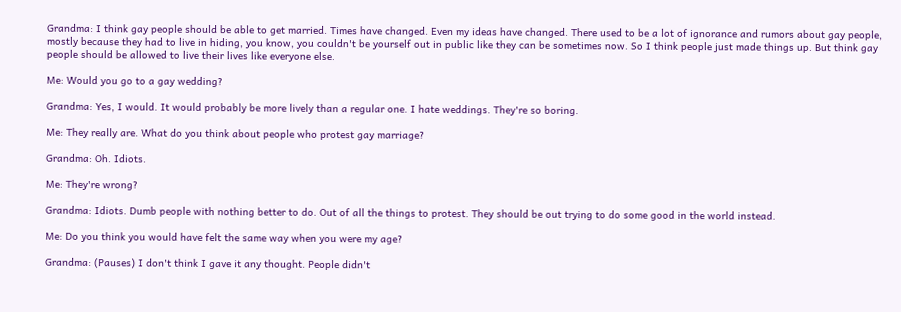Grandma: I think gay people should be able to get married. Times have changed. Even my ideas have changed. There used to be a lot of ignorance and rumors about gay people, mostly because they had to live in hiding, you know, you couldn't be yourself out in public like they can be sometimes now. So I think people just made things up. But think gay people should be allowed to live their lives like everyone else.

Me: Would you go to a gay wedding?

Grandma: Yes, I would. It would probably be more lively than a regular one. I hate weddings. They're so boring.

Me: They really are. What do you think about people who protest gay marriage?

Grandma: Oh. Idiots.

Me: They're wrong?

Grandma: Idiots. Dumb people with nothing better to do. Out of all the things to protest. They should be out trying to do some good in the world instead.

Me: Do you think you would have felt the same way when you were my age?

Grandma: (Pauses) I don't think I gave it any thought. People didn't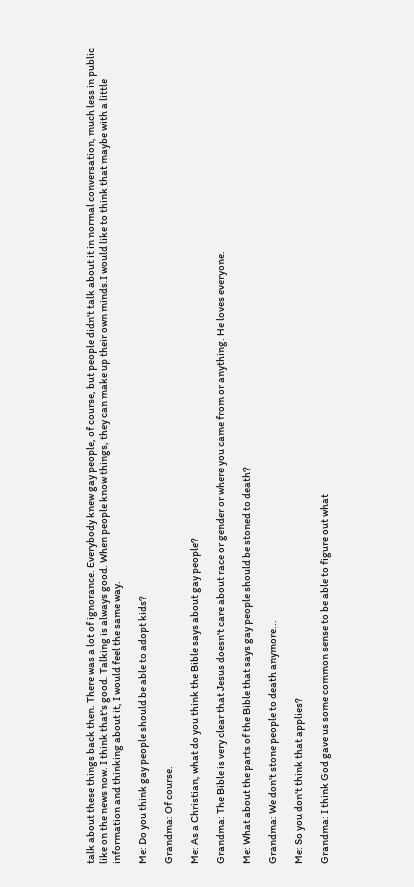talk about these things back then. There was a lot of ignorance. Everybody knew gay people, of course, but people didn't talk about it in normal conversation, much less in public like on the news now. I think that's good. Talking is always good. When people know things, they can make up their own minds.I would like to think that maybe with a little information and thinking about it, I would feel the same way.

Me: Do you think gay people should be able to adopt kids?

Grandma: Of course.

Me: As a Christian, what do you think the Bible says about gay people?

Grandma: The Bible is very clear that Jesus doesn't care about race or gender or where you came from or anything. He loves everyone.

Me: What about the parts of the Bible that says gay people should be stoned to death?

Grandma: We don't stone people to death anymore...

Me: So you don't think that applies?

Grandma: I think God gave us some common sense to be able to figure out what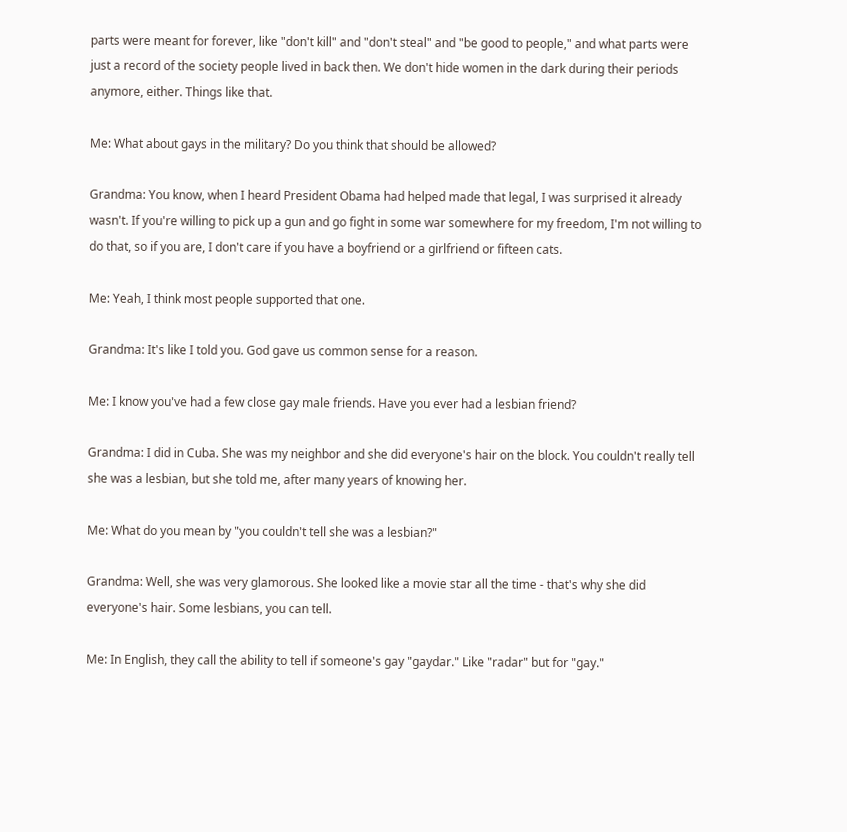parts were meant for forever, like "don't kill" and "don't steal" and "be good to people," and what parts were just a record of the society people lived in back then. We don't hide women in the dark during their periods anymore, either. Things like that.

Me: What about gays in the military? Do you think that should be allowed?

Grandma: You know, when I heard President Obama had helped made that legal, I was surprised it already wasn't. If you're willing to pick up a gun and go fight in some war somewhere for my freedom, I'm not willing to do that, so if you are, I don't care if you have a boyfriend or a girlfriend or fifteen cats.

Me: Yeah, I think most people supported that one.

Grandma: It's like I told you. God gave us common sense for a reason.

Me: I know you've had a few close gay male friends. Have you ever had a lesbian friend?

Grandma: I did in Cuba. She was my neighbor and she did everyone's hair on the block. You couldn't really tell she was a lesbian, but she told me, after many years of knowing her.

Me: What do you mean by "you couldn't tell she was a lesbian?"

Grandma: Well, she was very glamorous. She looked like a movie star all the time - that's why she did everyone's hair. Some lesbians, you can tell.

Me: In English, they call the ability to tell if someone's gay "gaydar." Like "radar" but for "gay."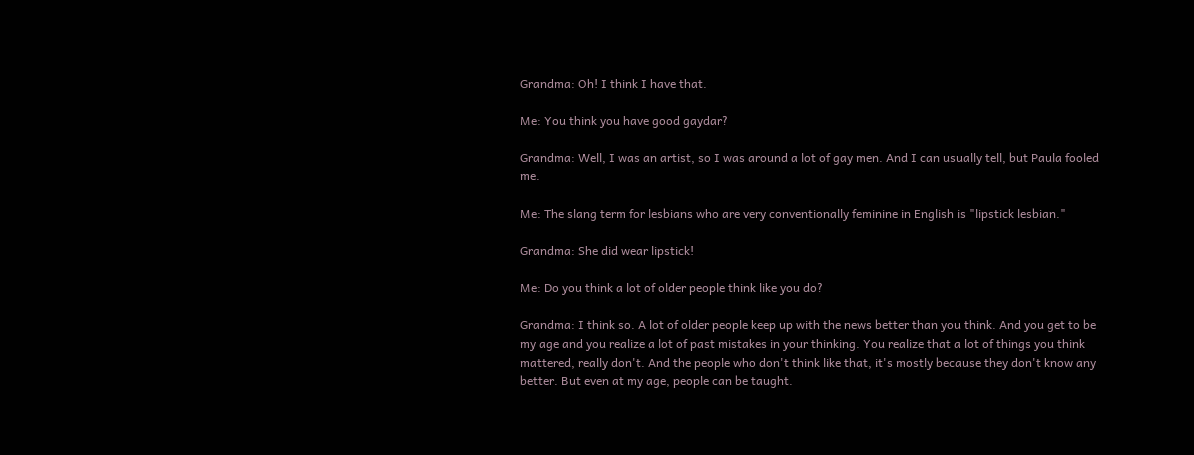Grandma: Oh! I think I have that.

Me: You think you have good gaydar?

Grandma: Well, I was an artist, so I was around a lot of gay men. And I can usually tell, but Paula fooled me.

Me: The slang term for lesbians who are very conventionally feminine in English is "lipstick lesbian."

Grandma: She did wear lipstick!

Me: Do you think a lot of older people think like you do?

Grandma: I think so. A lot of older people keep up with the news better than you think. And you get to be my age and you realize a lot of past mistakes in your thinking. You realize that a lot of things you think mattered, really don't. And the people who don't think like that, it's mostly because they don't know any better. But even at my age, people can be taught.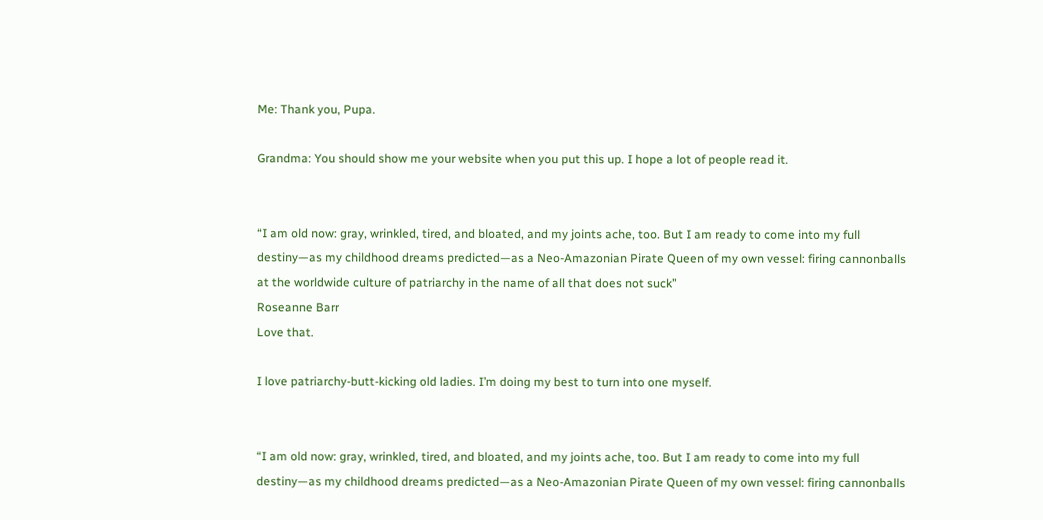Me: Thank you, Pupa.

Grandma: You should show me your website when you put this up. I hope a lot of people read it.


“I am old now: gray, wrinkled, tired, and bloated, and my joints ache, too. But I am ready to come into my full destiny—as my childhood dreams predicted—as a Neo-Amazonian Pirate Queen of my own vessel: firing cannonballs at the worldwide culture of patriarchy in the name of all that does not suck”
Roseanne Barr
Love that.

I love patriarchy-butt-kicking old ladies. I’m doing my best to turn into one myself.


“I am old now: gray, wrinkled, tired, and bloated, and my joints ache, too. But I am ready to come into my full destiny—as my childhood dreams predicted—as a Neo-Amazonian Pirate Queen of my own vessel: firing cannonballs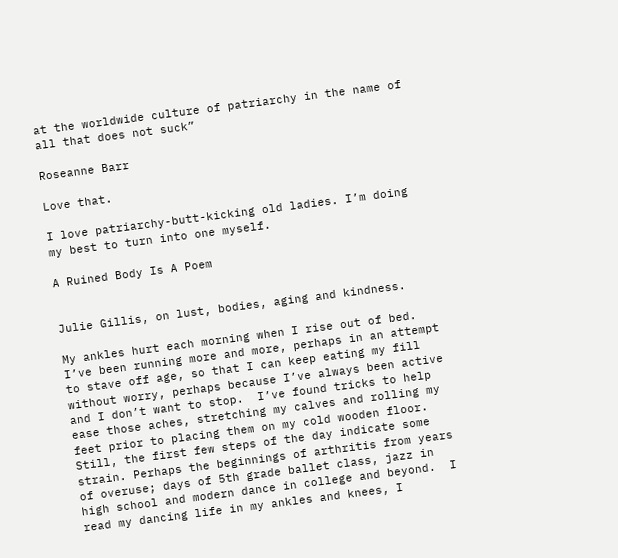at the worldwide culture of patriarchy in the name of all that does not suck”

Roseanne Barr

Love that.

I love patriarchy-butt-kicking old ladies. I’m doing my best to turn into one myself.

A Ruined Body Is A Poem


Julie Gillis, on lust, bodies, aging and kindness.

My ankles hurt each morning when I rise out of bed. I’ve been running more and more, perhaps in an attempt to stave off age, so that I can keep eating my fill without worry, perhaps because I’ve always been active and I don’t want to stop.  I’ve found tricks to help ease those aches, stretching my calves and rolling my feet prior to placing them on my cold wooden floor. Still, the first few steps of the day indicate some strain. Perhaps the beginnings of arthritis from years of overuse; days of 5th grade ballet class, jazz in high school and modern dance in college and beyond.  I read my dancing life in my ankles and knees, I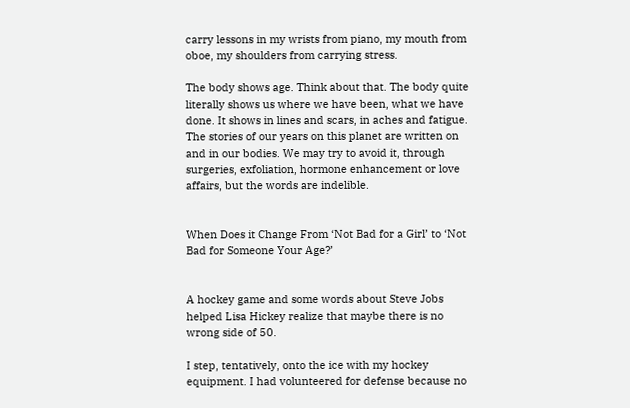carry lessons in my wrists from piano, my mouth from oboe, my shoulders from carrying stress.

The body shows age. Think about that. The body quite literally shows us where we have been, what we have done. It shows in lines and scars, in aches and fatigue. The stories of our years on this planet are written on and in our bodies. We may try to avoid it, through surgeries, exfoliation, hormone enhancement or love affairs, but the words are indelible.


When Does it Change From ‘Not Bad for a Girl’ to ‘Not Bad for Someone Your Age?’


A hockey game and some words about Steve Jobs helped Lisa Hickey realize that maybe there is no wrong side of 50.

I step, tentatively, onto the ice with my hockey equipment. I had volunteered for defense because no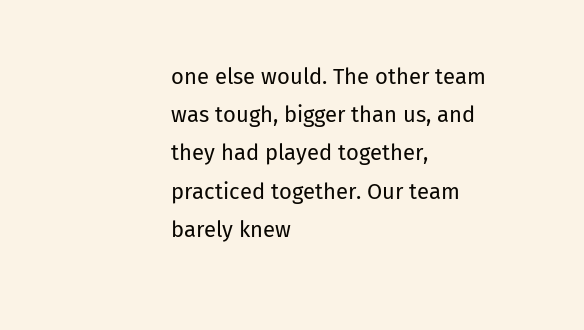one else would. The other team was tough, bigger than us, and they had played together, practiced together. Our team barely knew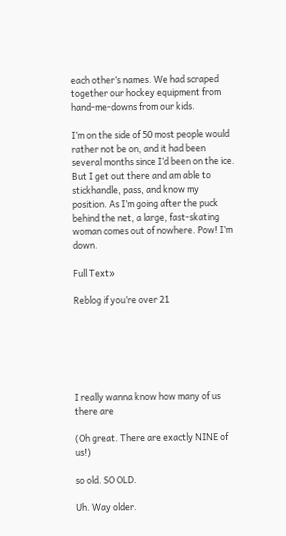each other’s names. We had scraped together our hockey equipment from hand-me-downs from our kids.

I’m on the side of 50 most people would rather not be on, and it had been several months since I’d been on the ice. But I get out there and am able to stickhandle, pass, and know my position. As I’m going after the puck behind the net, a large, fast-skating woman comes out of nowhere. Pow! I’m down.

Full Text»

Reblog if you’re over 21






I really wanna know how many of us there are

(Oh great. There are exactly NINE of us!)

so old. SO OLD.

Uh. Way older.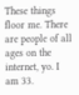These things floor me. There are people of all ages on the internet, yo. I am 33.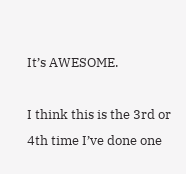It’s AWESOME.

I think this is the 3rd or 4th time I’ve done one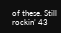of these. Still rockin’ 43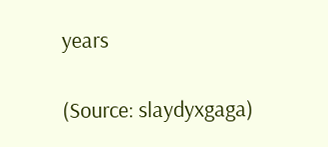years

(Source: slaydyxgaga)